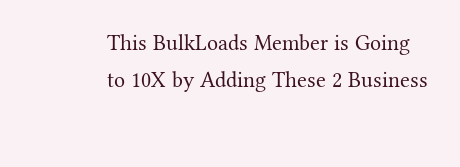This BulkLoads Member is Going to 10X by Adding These 2 Business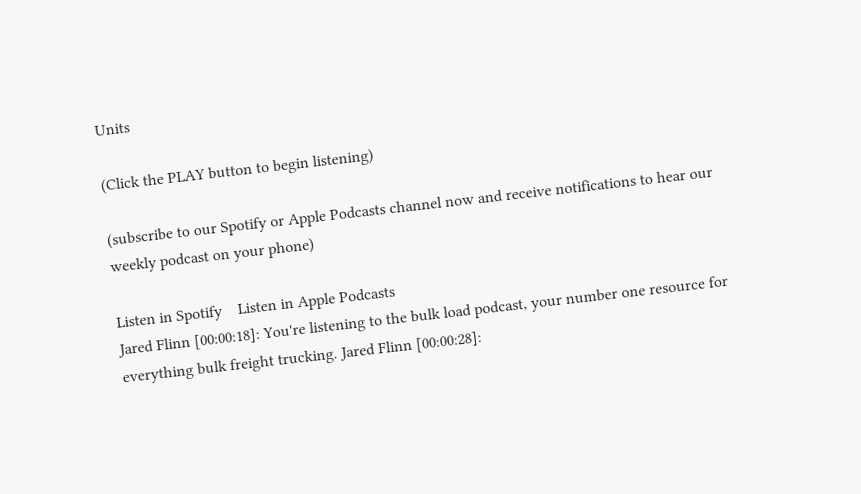Units

(Click the PLAY button to begin listening)

(subscribe to our Spotify or Apple Podcasts channel now and receive notifications to hear our weekly podcast on your phone)

Listen in Spotify    Listen in Apple Podcasts
Jared Flinn [00:00:18]: You're listening to the bulk load podcast, your number one resource for everything bulk freight trucking. Jared Flinn [00:00:28]: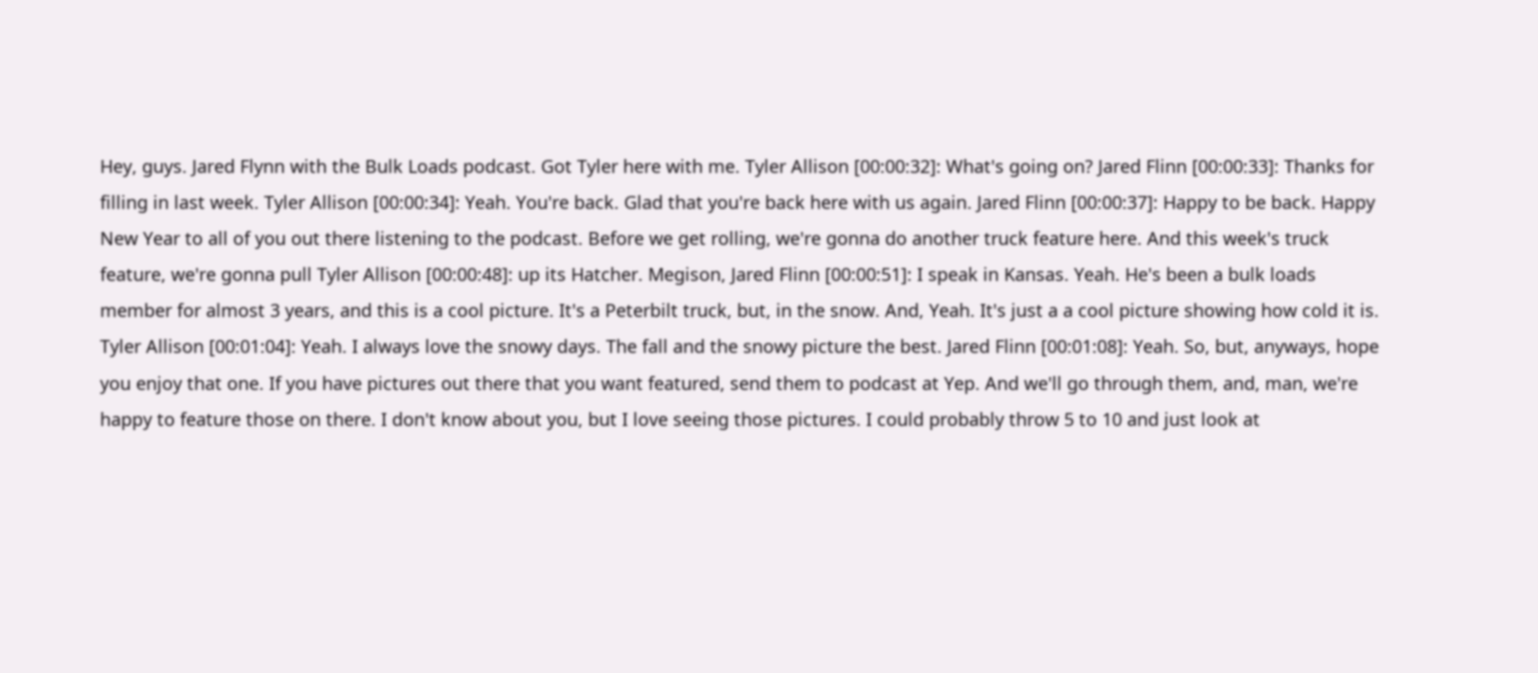Hey, guys. Jared Flynn with the Bulk Loads podcast. Got Tyler here with me. Tyler Allison [00:00:32]: What's going on? Jared Flinn [00:00:33]: Thanks for filling in last week. Tyler Allison [00:00:34]: Yeah. You're back. Glad that you're back here with us again. Jared Flinn [00:00:37]: Happy to be back. Happy New Year to all of you out there listening to the podcast. Before we get rolling, we're gonna do another truck feature here. And this week's truck feature, we're gonna pull Tyler Allison [00:00:48]: up its Hatcher. Megison, Jared Flinn [00:00:51]: I speak in Kansas. Yeah. He's been a bulk loads member for almost 3 years, and this is a cool picture. It's a Peterbilt truck, but, in the snow. And, Yeah. It's just a a cool picture showing how cold it is. Tyler Allison [00:01:04]: Yeah. I always love the snowy days. The fall and the snowy picture the best. Jared Flinn [00:01:08]: Yeah. So, but, anyways, hope you enjoy that one. If you have pictures out there that you want featured, send them to podcast at Yep. And we'll go through them, and, man, we're happy to feature those on there. I don't know about you, but I love seeing those pictures. I could probably throw 5 to 10 and just look at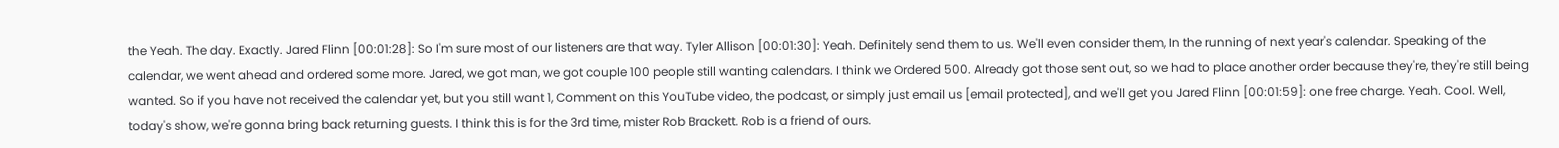the Yeah. The day. Exactly. Jared Flinn [00:01:28]: So I'm sure most of our listeners are that way. Tyler Allison [00:01:30]: Yeah. Definitely send them to us. We'll even consider them, In the running of next year's calendar. Speaking of the calendar, we went ahead and ordered some more. Jared, we got man, we got couple 100 people still wanting calendars. I think we Ordered 500. Already got those sent out, so we had to place another order because they're, they're still being wanted. So if you have not received the calendar yet, but you still want 1, Comment on this YouTube video, the podcast, or simply just email us [email protected], and we'll get you Jared Flinn [00:01:59]: one free charge. Yeah. Cool. Well, today's show, we're gonna bring back returning guests. I think this is for the 3rd time, mister Rob Brackett. Rob is a friend of ours.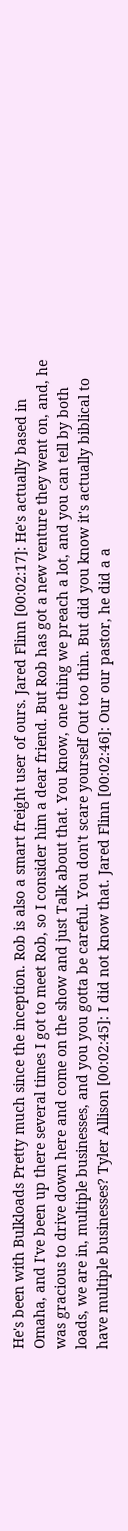He's been with Bulkloads Pretty much since the inception. Rob is also a smart freight user of ours. Jared Flinn [00:02:17]: He's actually based in Omaha, and I've been up there several times I got to meet Rob, so I consider him a dear friend. But Rob has got a new venture they went on, and, he was gracious to drive down here and come on the show and just Talk about that. You know, one thing we preach a lot, and you can tell by both loads, we are in, multiple businesses, and you you gotta be careful. You don't scare yourself Out too thin. But did you know it's actually biblical to have multiple businesses? Tyler Allison [00:02:45]: I did not know that. Jared Flinn [00:02:46]: Our our pastor, he did a a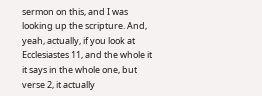sermon on this, and I was looking up the scripture. And, yeah, actually, if you look at Ecclesiastes 11, and the whole it it says in the whole one, but verse 2, it actually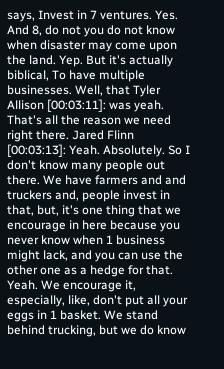says, Invest in 7 ventures. Yes. And 8, do not you do not know when disaster may come upon the land. Yep. But it's actually biblical, To have multiple businesses. Well, that Tyler Allison [00:03:11]: was yeah. That's all the reason we need right there. Jared Flinn [00:03:13]: Yeah. Absolutely. So I don't know many people out there. We have farmers and and truckers and, people invest in that, but, it's one thing that we encourage in here because you never know when 1 business might lack, and you can use the other one as a hedge for that. Yeah. We encourage it, especially, like, don't put all your eggs in 1 basket. We stand behind trucking, but we do know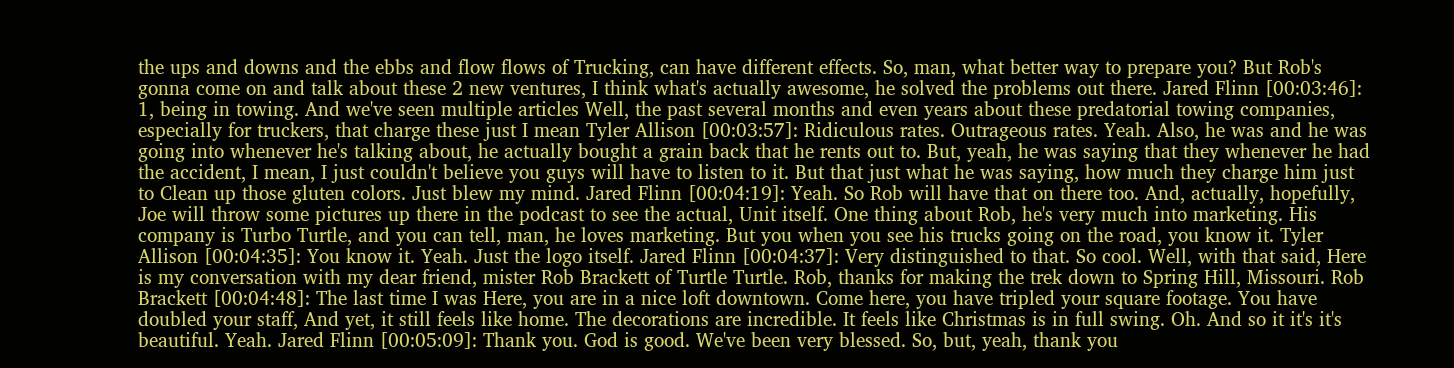the ups and downs and the ebbs and flow flows of Trucking, can have different effects. So, man, what better way to prepare you? But Rob's gonna come on and talk about these 2 new ventures, I think what's actually awesome, he solved the problems out there. Jared Flinn [00:03:46]: 1, being in towing. And we've seen multiple articles Well, the past several months and even years about these predatorial towing companies, especially for truckers, that charge these just I mean Tyler Allison [00:03:57]: Ridiculous rates. Outrageous rates. Yeah. Also, he was and he was going into whenever he's talking about, he actually bought a grain back that he rents out to. But, yeah, he was saying that they whenever he had the accident, I mean, I just couldn't believe you guys will have to listen to it. But that just what he was saying, how much they charge him just to Clean up those gluten colors. Just blew my mind. Jared Flinn [00:04:19]: Yeah. So Rob will have that on there too. And, actually, hopefully, Joe will throw some pictures up there in the podcast to see the actual, Unit itself. One thing about Rob, he's very much into marketing. His company is Turbo Turtle, and you can tell, man, he loves marketing. But you when you see his trucks going on the road, you know it. Tyler Allison [00:04:35]: You know it. Yeah. Just the logo itself. Jared Flinn [00:04:37]: Very distinguished to that. So cool. Well, with that said, Here is my conversation with my dear friend, mister Rob Brackett of Turtle Turtle. Rob, thanks for making the trek down to Spring Hill, Missouri. Rob Brackett [00:04:48]: The last time I was Here, you are in a nice loft downtown. Come here, you have tripled your square footage. You have doubled your staff, And yet, it still feels like home. The decorations are incredible. It feels like Christmas is in full swing. Oh. And so it it's it's beautiful. Yeah. Jared Flinn [00:05:09]: Thank you. God is good. We've been very blessed. So, but, yeah, thank you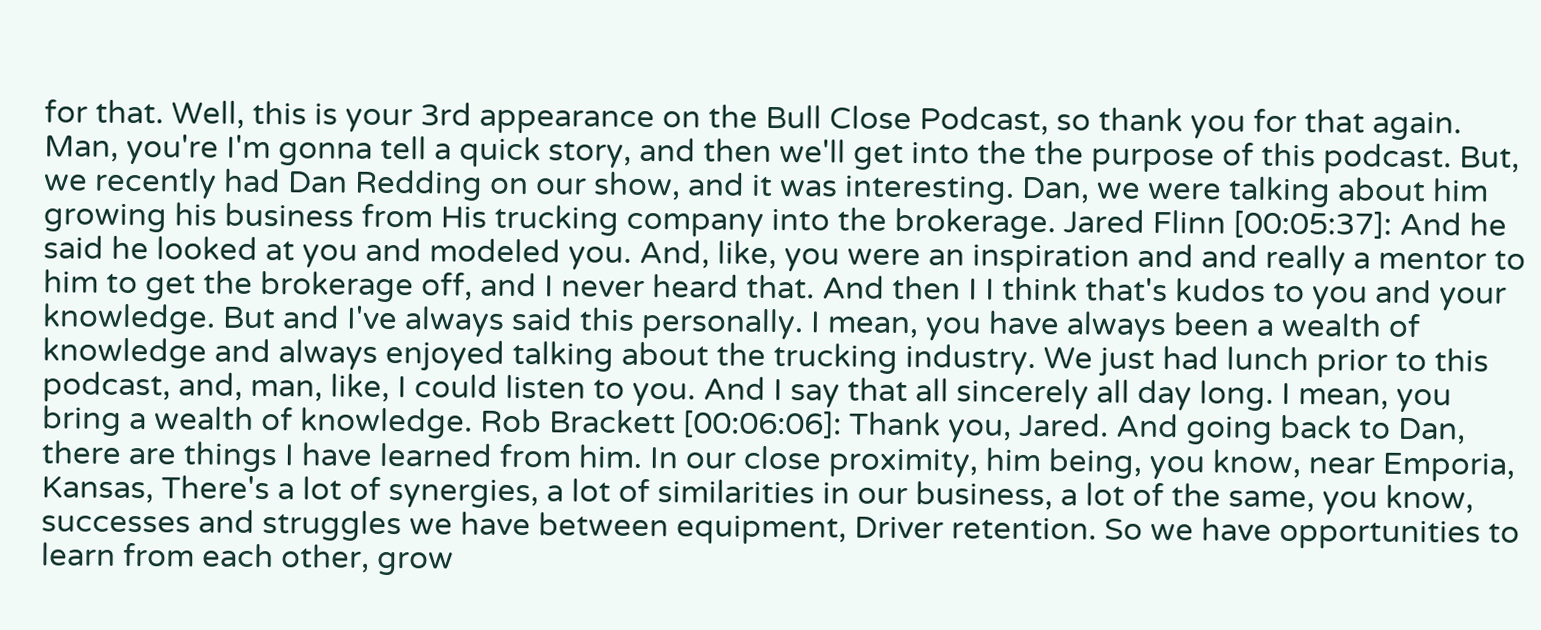for that. Well, this is your 3rd appearance on the Bull Close Podcast, so thank you for that again. Man, you're I'm gonna tell a quick story, and then we'll get into the the purpose of this podcast. But, we recently had Dan Redding on our show, and it was interesting. Dan, we were talking about him growing his business from His trucking company into the brokerage. Jared Flinn [00:05:37]: And he said he looked at you and modeled you. And, like, you were an inspiration and and really a mentor to him to get the brokerage off, and I never heard that. And then I I think that's kudos to you and your knowledge. But and I've always said this personally. I mean, you have always been a wealth of knowledge and always enjoyed talking about the trucking industry. We just had lunch prior to this podcast, and, man, like, I could listen to you. And I say that all sincerely all day long. I mean, you bring a wealth of knowledge. Rob Brackett [00:06:06]: Thank you, Jared. And going back to Dan, there are things I have learned from him. In our close proximity, him being, you know, near Emporia, Kansas, There's a lot of synergies, a lot of similarities in our business, a lot of the same, you know, successes and struggles we have between equipment, Driver retention. So we have opportunities to learn from each other, grow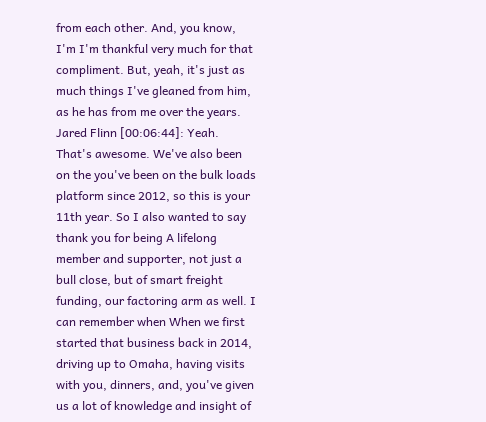from each other. And, you know, I'm I'm thankful very much for that compliment. But, yeah, it's just as much things I've gleaned from him, as he has from me over the years. Jared Flinn [00:06:44]: Yeah. That's awesome. We've also been on the you've been on the bulk loads platform since 2012, so this is your 11th year. So I also wanted to say thank you for being A lifelong member and supporter, not just a bull close, but of smart freight funding, our factoring arm as well. I can remember when When we first started that business back in 2014, driving up to Omaha, having visits with you, dinners, and, you've given us a lot of knowledge and insight of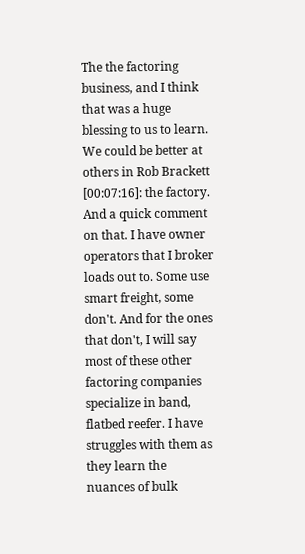The the factoring business, and I think that was a huge blessing to us to learn. We could be better at others in Rob Brackett [00:07:16]: the factory. And a quick comment on that. I have owner operators that I broker loads out to. Some use smart freight, some don't. And for the ones that don't, I will say most of these other factoring companies specialize in band, flatbed reefer. I have struggles with them as they learn the nuances of bulk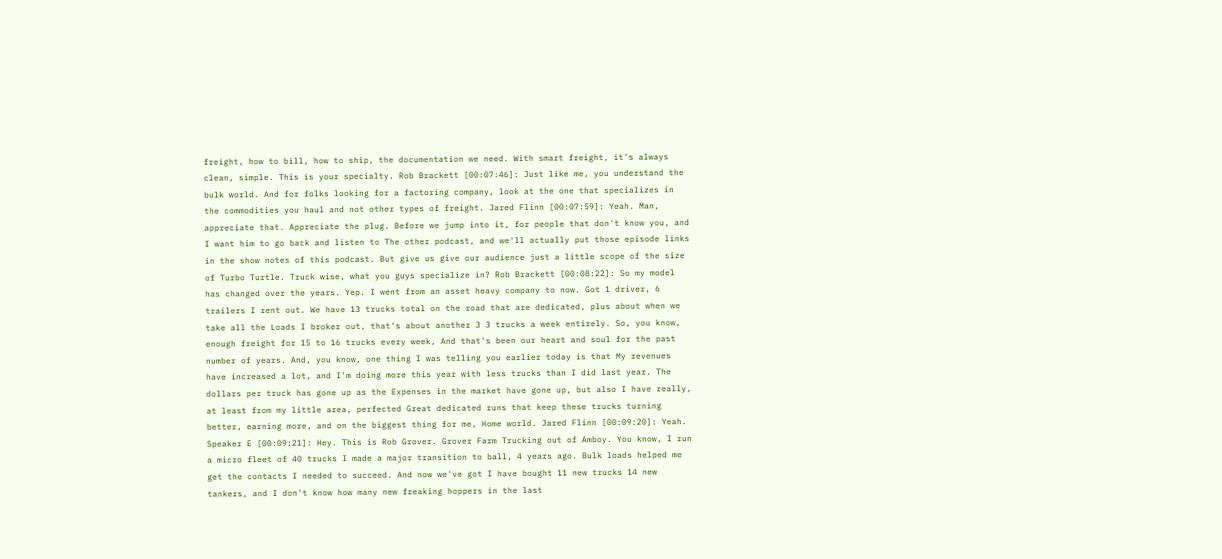freight, how to bill, how to ship, the documentation we need. With smart freight, it's always clean, simple. This is your specialty. Rob Brackett [00:07:46]: Just like me, you understand the bulk world. And for folks looking for a factoring company, look at the one that specializes in the commodities you haul and not other types of freight. Jared Flinn [00:07:59]: Yeah. Man, appreciate that. Appreciate the plug. Before we jump into it, for people that don't know you, and I want him to go back and listen to The other podcast, and we'll actually put those episode links in the show notes of this podcast. But give us give our audience just a little scope of the size of Turbo Turtle. Truck wise, what you guys specialize in? Rob Brackett [00:08:22]: So my model has changed over the years. Yep. I went from an asset heavy company to now. Got 1 driver, 6 trailers I rent out. We have 13 trucks total on the road that are dedicated, plus about when we take all the Loads I broker out, that's about another 3 3 trucks a week entirely. So, you know, enough freight for 15 to 16 trucks every week, And that's been our heart and soul for the past number of years. And, you know, one thing I was telling you earlier today is that My revenues have increased a lot, and I'm doing more this year with less trucks than I did last year. The dollars per truck has gone up as the Expenses in the market have gone up, but also I have really, at least from my little area, perfected Great dedicated runs that keep these trucks turning better, earning more, and on the biggest thing for me, Home world. Jared Flinn [00:09:20]: Yeah. Speaker E [00:09:21]: Hey. This is Rob Grover. Grover Farm Trucking out of Amboy. You know, I run a micro fleet of 40 trucks I made a major transition to ball, 4 years ago. Bulk loads helped me get the contacts I needed to succeed. And now we've got I have bought 11 new trucks 14 new tankers, and I don't know how many new freaking hoppers in the last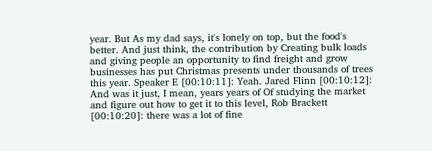year. But As my dad says, it's lonely on top, but the food's better. And just think, the contribution by Creating bulk loads and giving people an opportunity to find freight and grow businesses has put Christmas presents under thousands of trees this year. Speaker E [00:10:11]: Yeah. Jared Flinn [00:10:12]: And was it just, I mean, years years of Of studying the market and figure out how to get it to this level, Rob Brackett [00:10:20]: there was a lot of fine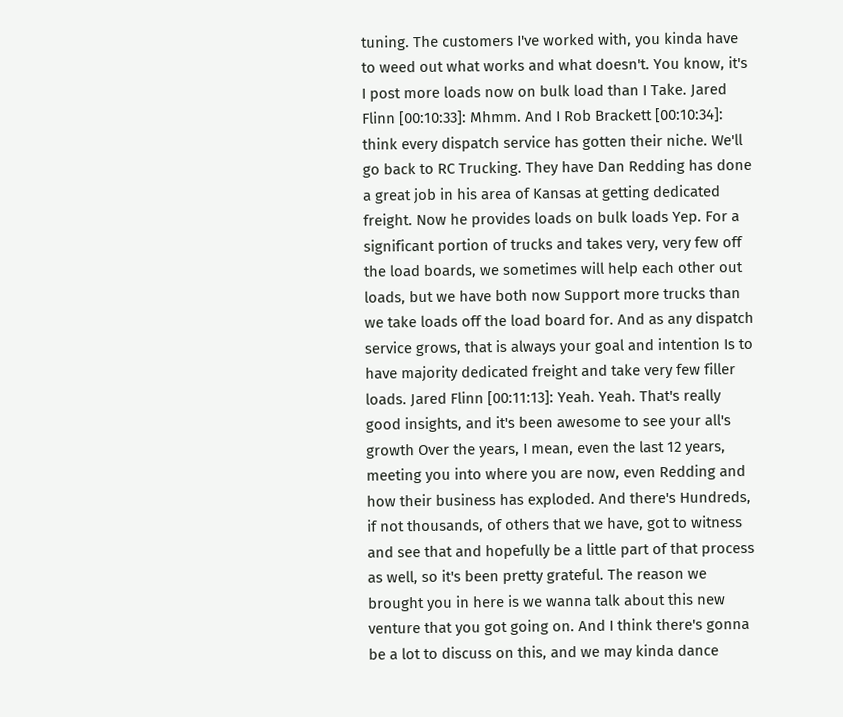tuning. The customers I've worked with, you kinda have to weed out what works and what doesn't. You know, it's I post more loads now on bulk load than I Take. Jared Flinn [00:10:33]: Mhmm. And I Rob Brackett [00:10:34]: think every dispatch service has gotten their niche. We'll go back to RC Trucking. They have Dan Redding has done a great job in his area of Kansas at getting dedicated freight. Now he provides loads on bulk loads Yep. For a significant portion of trucks and takes very, very few off the load boards, we sometimes will help each other out loads, but we have both now Support more trucks than we take loads off the load board for. And as any dispatch service grows, that is always your goal and intention Is to have majority dedicated freight and take very few filler loads. Jared Flinn [00:11:13]: Yeah. Yeah. That's really good insights, and it's been awesome to see your all's growth Over the years, I mean, even the last 12 years, meeting you into where you are now, even Redding and how their business has exploded. And there's Hundreds, if not thousands, of others that we have, got to witness and see that and hopefully be a little part of that process as well, so it's been pretty grateful. The reason we brought you in here is we wanna talk about this new venture that you got going on. And I think there's gonna be a lot to discuss on this, and we may kinda dance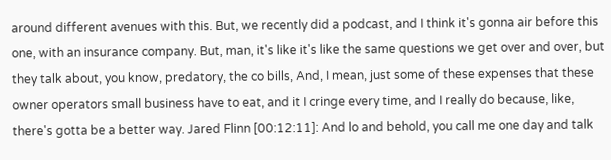around different avenues with this. But, we recently did a podcast, and I think it's gonna air before this one, with an insurance company. But, man, it's like it's like the same questions we get over and over, but they talk about, you know, predatory, the co bills, And, I mean, just some of these expenses that these owner operators small business have to eat, and it I cringe every time, and I really do because, like, there's gotta be a better way. Jared Flinn [00:12:11]: And lo and behold, you call me one day and talk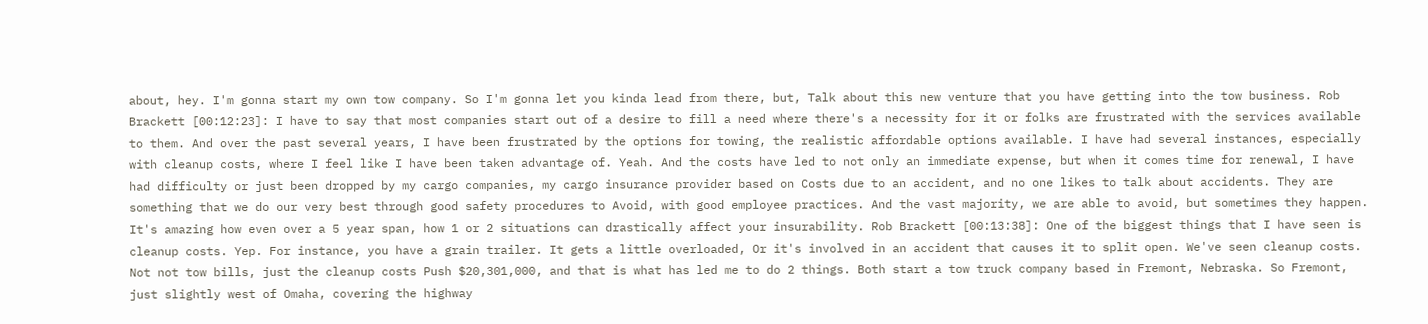about, hey. I'm gonna start my own tow company. So I'm gonna let you kinda lead from there, but, Talk about this new venture that you have getting into the tow business. Rob Brackett [00:12:23]: I have to say that most companies start out of a desire to fill a need where there's a necessity for it or folks are frustrated with the services available to them. And over the past several years, I have been frustrated by the options for towing, the realistic affordable options available. I have had several instances, especially with cleanup costs, where I feel like I have been taken advantage of. Yeah. And the costs have led to not only an immediate expense, but when it comes time for renewal, I have had difficulty or just been dropped by my cargo companies, my cargo insurance provider based on Costs due to an accident, and no one likes to talk about accidents. They are something that we do our very best through good safety procedures to Avoid, with good employee practices. And the vast majority, we are able to avoid, but sometimes they happen. It's amazing how even over a 5 year span, how 1 or 2 situations can drastically affect your insurability. Rob Brackett [00:13:38]: One of the biggest things that I have seen is cleanup costs. Yep. For instance, you have a grain trailer. It gets a little overloaded, Or it's involved in an accident that causes it to split open. We've seen cleanup costs. Not not tow bills, just the cleanup costs Push $20,301,000, and that is what has led me to do 2 things. Both start a tow truck company based in Fremont, Nebraska. So Fremont, just slightly west of Omaha, covering the highway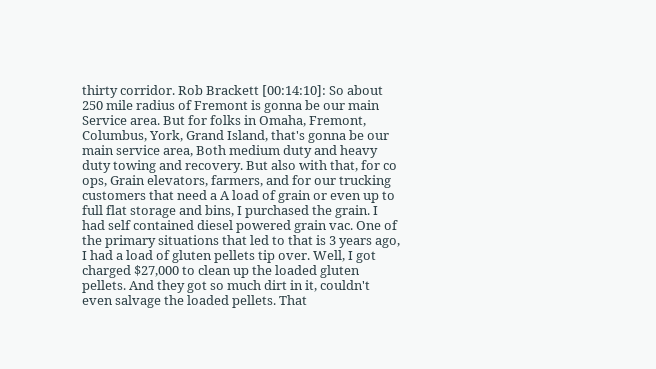thirty corridor. Rob Brackett [00:14:10]: So about 250 mile radius of Fremont is gonna be our main Service area. But for folks in Omaha, Fremont, Columbus, York, Grand Island, that's gonna be our main service area, Both medium duty and heavy duty towing and recovery. But also with that, for co ops, Grain elevators, farmers, and for our trucking customers that need a A load of grain or even up to full flat storage and bins, I purchased the grain. I had self contained diesel powered grain vac. One of the primary situations that led to that is 3 years ago, I had a load of gluten pellets tip over. Well, I got charged $27,000 to clean up the loaded gluten pellets. And they got so much dirt in it, couldn't even salvage the loaded pellets. That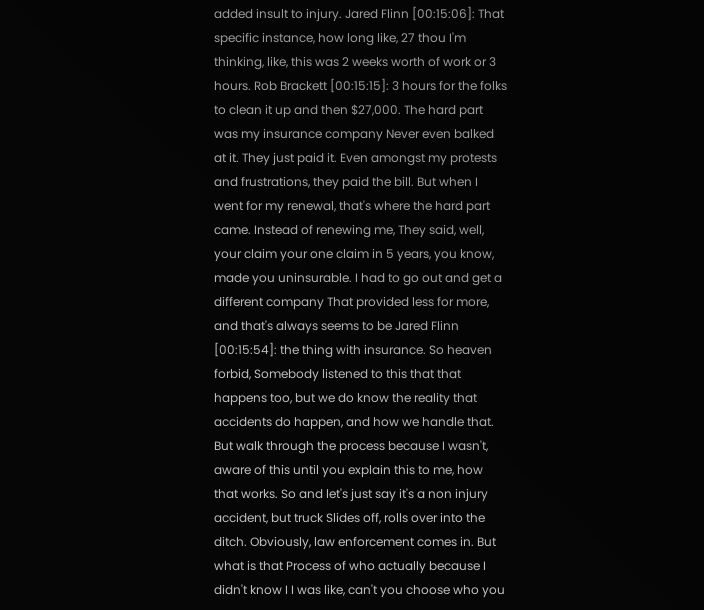added insult to injury. Jared Flinn [00:15:06]: That specific instance, how long like, 27 thou I'm thinking, like, this was 2 weeks worth of work or 3 hours. Rob Brackett [00:15:15]: 3 hours for the folks to clean it up and then $27,000. The hard part was my insurance company Never even balked at it. They just paid it. Even amongst my protests and frustrations, they paid the bill. But when I went for my renewal, that's where the hard part came. Instead of renewing me, They said, well, your claim your one claim in 5 years, you know, made you uninsurable. I had to go out and get a different company That provided less for more, and that's always seems to be Jared Flinn [00:15:54]: the thing with insurance. So heaven forbid, Somebody listened to this that that happens too, but we do know the reality that accidents do happen, and how we handle that. But walk through the process because I wasn't, aware of this until you explain this to me, how that works. So and let's just say it's a non injury accident, but truck Slides off, rolls over into the ditch. Obviously, law enforcement comes in. But what is that Process of who actually because I didn't know I I was like, can't you choose who you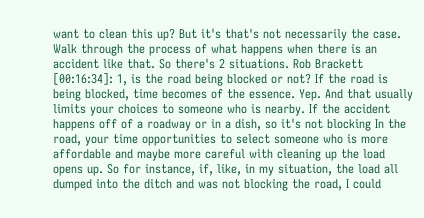want to clean this up? But it's that's not necessarily the case. Walk through the process of what happens when there is an accident like that. So there's 2 situations. Rob Brackett [00:16:34]: 1, is the road being blocked or not? If the road is being blocked, time becomes of the essence. Yep. And that usually limits your choices to someone who is nearby. If the accident happens off of a roadway or in a dish, so it's not blocking In the road, your time opportunities to select someone who is more affordable and maybe more careful with cleaning up the load opens up. So for instance, if, like, in my situation, the load all dumped into the ditch and was not blocking the road, I could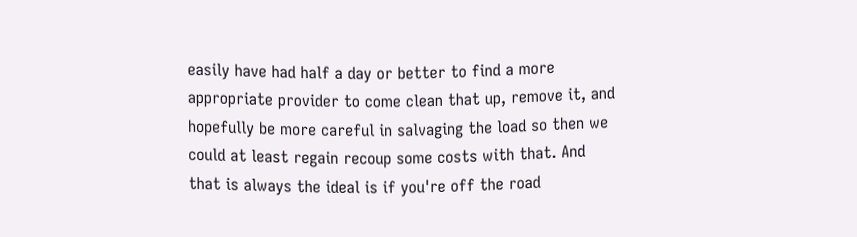easily have had half a day or better to find a more appropriate provider to come clean that up, remove it, and hopefully be more careful in salvaging the load so then we could at least regain recoup some costs with that. And that is always the ideal is if you're off the road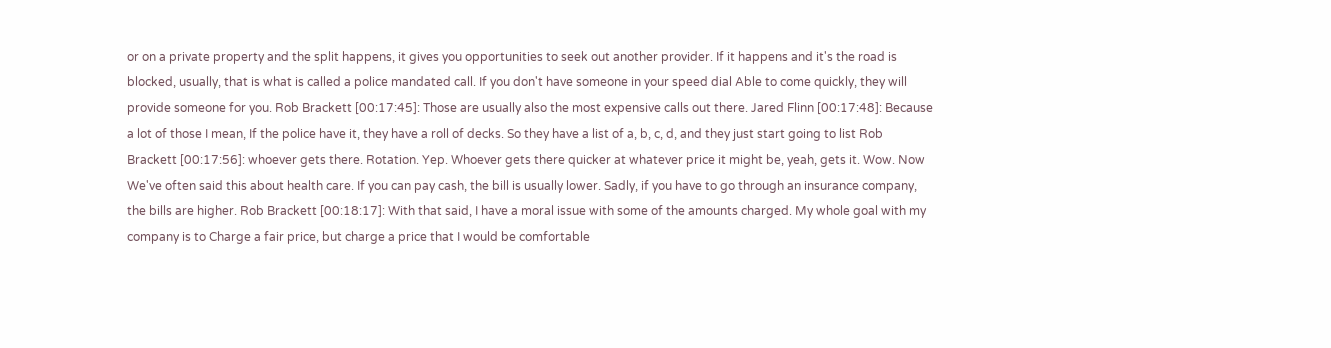or on a private property and the split happens, it gives you opportunities to seek out another provider. If it happens and it's the road is blocked, usually, that is what is called a police mandated call. If you don't have someone in your speed dial Able to come quickly, they will provide someone for you. Rob Brackett [00:17:45]: Those are usually also the most expensive calls out there. Jared Flinn [00:17:48]: Because a lot of those I mean, If the police have it, they have a roll of decks. So they have a list of a, b, c, d, and they just start going to list Rob Brackett [00:17:56]: whoever gets there. Rotation. Yep. Whoever gets there quicker at whatever price it might be, yeah, gets it. Wow. Now We've often said this about health care. If you can pay cash, the bill is usually lower. Sadly, if you have to go through an insurance company, the bills are higher. Rob Brackett [00:18:17]: With that said, I have a moral issue with some of the amounts charged. My whole goal with my company is to Charge a fair price, but charge a price that I would be comfortable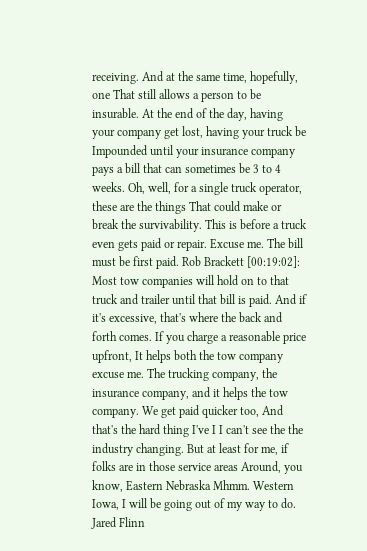receiving. And at the same time, hopefully, one That still allows a person to be insurable. At the end of the day, having your company get lost, having your truck be Impounded until your insurance company pays a bill that can sometimes be 3 to 4 weeks. Oh, well, for a single truck operator, these are the things That could make or break the survivability. This is before a truck even gets paid or repair. Excuse me. The bill must be first paid. Rob Brackett [00:19:02]: Most tow companies will hold on to that truck and trailer until that bill is paid. And if it's excessive, that's where the back and forth comes. If you charge a reasonable price upfront, It helps both the tow company excuse me. The trucking company, the insurance company, and it helps the tow company. We get paid quicker too, And that's the hard thing I've I I can't see the the industry changing. But at least for me, if folks are in those service areas Around, you know, Eastern Nebraska Mhmm. Western Iowa, I will be going out of my way to do. Jared Flinn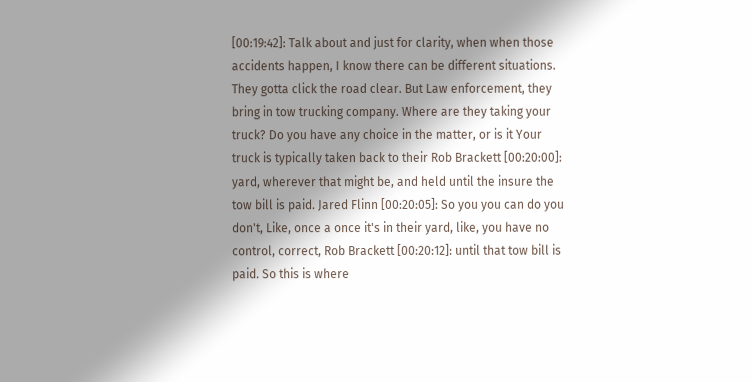[00:19:42]: Talk about and just for clarity, when when those accidents happen, I know there can be different situations. They gotta click the road clear. But Law enforcement, they bring in tow trucking company. Where are they taking your truck? Do you have any choice in the matter, or is it Your truck is typically taken back to their Rob Brackett [00:20:00]: yard, wherever that might be, and held until the insure the tow bill is paid. Jared Flinn [00:20:05]: So you you can do you don't, Like, once a once it's in their yard, like, you have no control, correct, Rob Brackett [00:20:12]: until that tow bill is paid. So this is where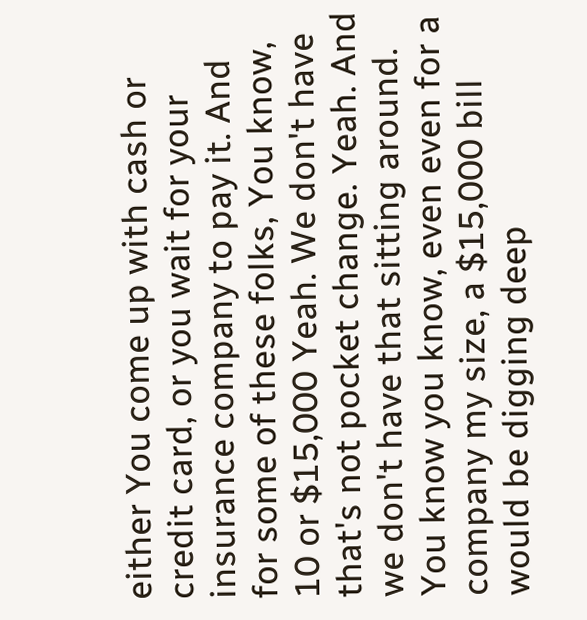either You come up with cash or credit card, or you wait for your insurance company to pay it. And for some of these folks, You know, 10 or $15,000 Yeah. We don't have that's not pocket change. Yeah. And we don't have that sitting around. You know you know, even even for a company my size, a $15,000 bill would be digging deep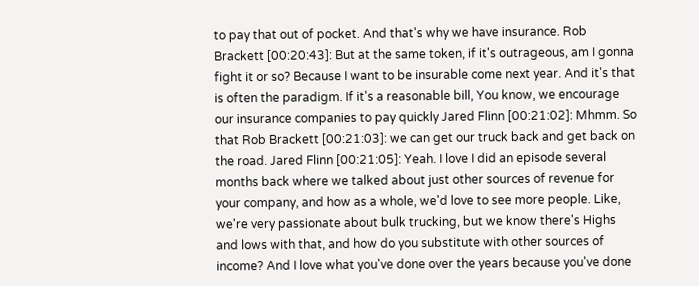to pay that out of pocket. And that's why we have insurance. Rob Brackett [00:20:43]: But at the same token, if it's outrageous, am I gonna fight it or so? Because I want to be insurable come next year. And it's that is often the paradigm. If it's a reasonable bill, You know, we encourage our insurance companies to pay quickly Jared Flinn [00:21:02]: Mhmm. So that Rob Brackett [00:21:03]: we can get our truck back and get back on the road. Jared Flinn [00:21:05]: Yeah. I love I did an episode several months back where we talked about just other sources of revenue for your company, and how as a whole, we'd love to see more people. Like, we're very passionate about bulk trucking, but we know there's Highs and lows with that, and how do you substitute with other sources of income? And I love what you've done over the years because you've done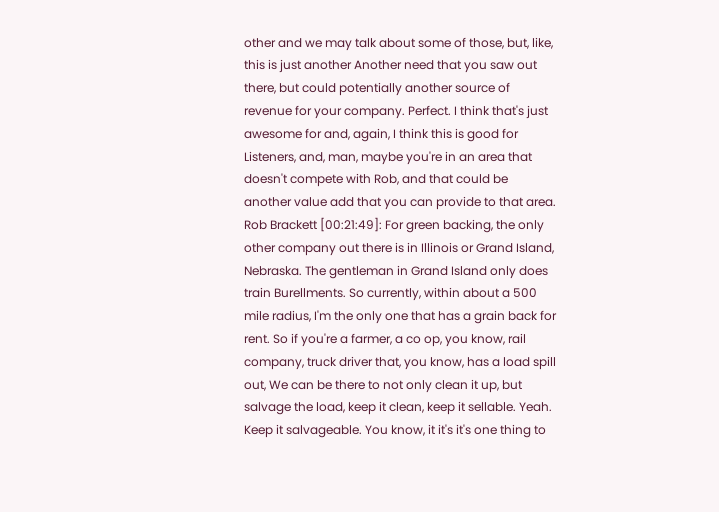other and we may talk about some of those, but, like, this is just another Another need that you saw out there, but could potentially another source of revenue for your company. Perfect. I think that's just awesome for and, again, I think this is good for Listeners, and, man, maybe you're in an area that doesn't compete with Rob, and that could be another value add that you can provide to that area. Rob Brackett [00:21:49]: For green backing, the only other company out there is in Illinois or Grand Island, Nebraska. The gentleman in Grand Island only does train Burellments. So currently, within about a 500 mile radius, I'm the only one that has a grain back for rent. So if you're a farmer, a co op, you know, rail company, truck driver that, you know, has a load spill out, We can be there to not only clean it up, but salvage the load, keep it clean, keep it sellable. Yeah. Keep it salvageable. You know, it it's it's one thing to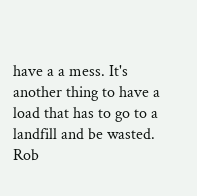have a a mess. It's another thing to have a load that has to go to a landfill and be wasted. Rob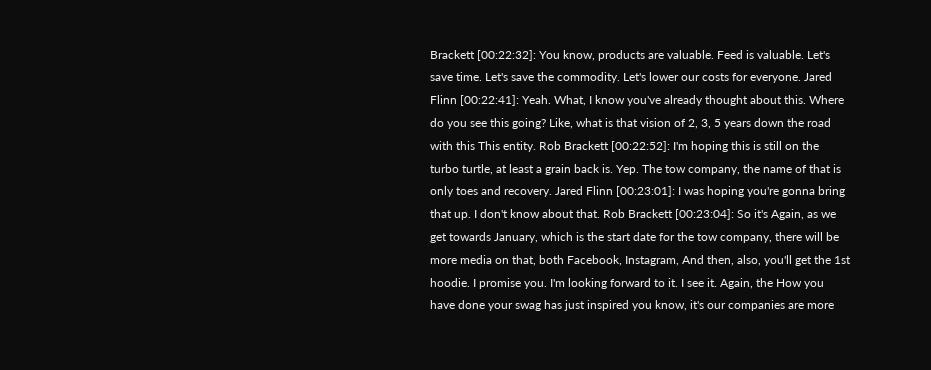Brackett [00:22:32]: You know, products are valuable. Feed is valuable. Let's save time. Let's save the commodity. Let's lower our costs for everyone. Jared Flinn [00:22:41]: Yeah. What, I know you've already thought about this. Where do you see this going? Like, what is that vision of 2, 3, 5 years down the road with this This entity. Rob Brackett [00:22:52]: I'm hoping this is still on the turbo turtle, at least a grain back is. Yep. The tow company, the name of that is only toes and recovery. Jared Flinn [00:23:01]: I was hoping you're gonna bring that up. I don't know about that. Rob Brackett [00:23:04]: So it's Again, as we get towards January, which is the start date for the tow company, there will be more media on that, both Facebook, Instagram, And then, also, you'll get the 1st hoodie. I promise you. I'm looking forward to it. I see it. Again, the How you have done your swag has just inspired you know, it's our companies are more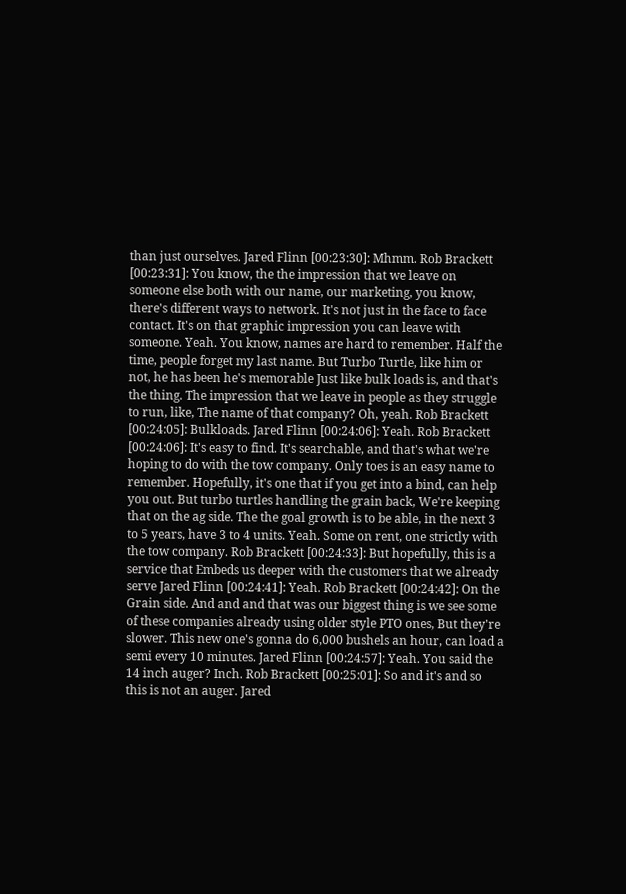than just ourselves. Jared Flinn [00:23:30]: Mhmm. Rob Brackett [00:23:31]: You know, the the impression that we leave on someone else both with our name, our marketing, you know, there's different ways to network. It's not just in the face to face contact. It's on that graphic impression you can leave with someone. Yeah. You know, names are hard to remember. Half the time, people forget my last name. But Turbo Turtle, like him or not, he has been he's memorable Just like bulk loads is, and that's the thing. The impression that we leave in people as they struggle to run, like, The name of that company? Oh, yeah. Rob Brackett [00:24:05]: Bulkloads. Jared Flinn [00:24:06]: Yeah. Rob Brackett [00:24:06]: It's easy to find. It's searchable, and that's what we're hoping to do with the tow company. Only toes is an easy name to remember. Hopefully, it's one that if you get into a bind, can help you out. But turbo turtles handling the grain back, We're keeping that on the ag side. The the goal growth is to be able, in the next 3 to 5 years, have 3 to 4 units. Yeah. Some on rent, one strictly with the tow company. Rob Brackett [00:24:33]: But hopefully, this is a service that Embeds us deeper with the customers that we already serve Jared Flinn [00:24:41]: Yeah. Rob Brackett [00:24:42]: On the Grain side. And and and that was our biggest thing is we see some of these companies already using older style PTO ones, But they're slower. This new one's gonna do 6,000 bushels an hour, can load a semi every 10 minutes. Jared Flinn [00:24:57]: Yeah. You said the 14 inch auger? Inch. Rob Brackett [00:25:01]: So and it's and so this is not an auger. Jared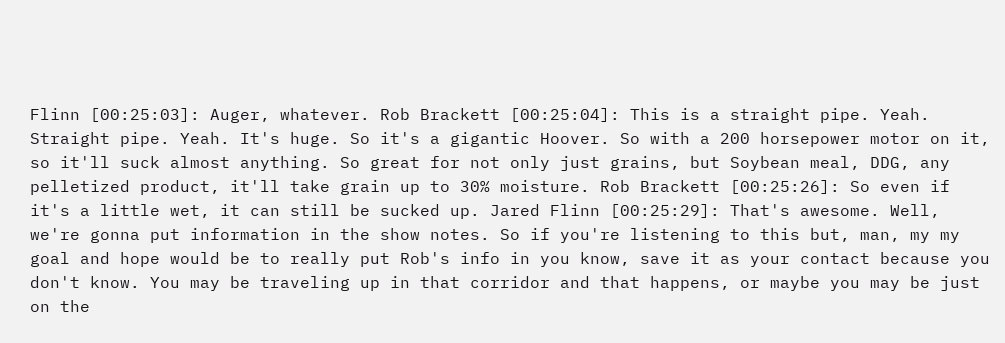Flinn [00:25:03]: Auger, whatever. Rob Brackett [00:25:04]: This is a straight pipe. Yeah. Straight pipe. Yeah. It's huge. So it's a gigantic Hoover. So with a 200 horsepower motor on it, so it'll suck almost anything. So great for not only just grains, but Soybean meal, DDG, any pelletized product, it'll take grain up to 30% moisture. Rob Brackett [00:25:26]: So even if it's a little wet, it can still be sucked up. Jared Flinn [00:25:29]: That's awesome. Well, we're gonna put information in the show notes. So if you're listening to this but, man, my my goal and hope would be to really put Rob's info in you know, save it as your contact because you don't know. You may be traveling up in that corridor and that happens, or maybe you may be just on the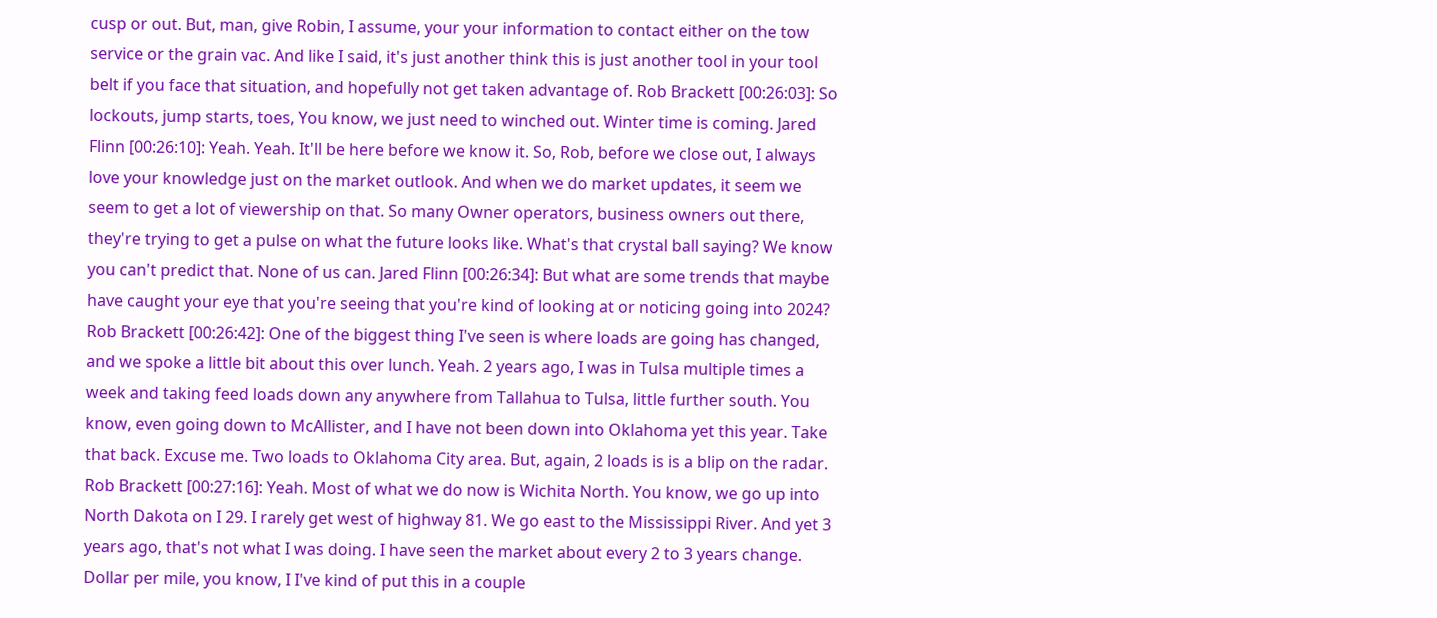cusp or out. But, man, give Robin, I assume, your your information to contact either on the tow service or the grain vac. And like I said, it's just another think this is just another tool in your tool belt if you face that situation, and hopefully not get taken advantage of. Rob Brackett [00:26:03]: So lockouts, jump starts, toes, You know, we just need to winched out. Winter time is coming. Jared Flinn [00:26:10]: Yeah. Yeah. It'll be here before we know it. So, Rob, before we close out, I always love your knowledge just on the market outlook. And when we do market updates, it seem we seem to get a lot of viewership on that. So many Owner operators, business owners out there, they're trying to get a pulse on what the future looks like. What's that crystal ball saying? We know you can't predict that. None of us can. Jared Flinn [00:26:34]: But what are some trends that maybe have caught your eye that you're seeing that you're kind of looking at or noticing going into 2024? Rob Brackett [00:26:42]: One of the biggest thing I've seen is where loads are going has changed, and we spoke a little bit about this over lunch. Yeah. 2 years ago, I was in Tulsa multiple times a week and taking feed loads down any anywhere from Tallahua to Tulsa, little further south. You know, even going down to McAllister, and I have not been down into Oklahoma yet this year. Take that back. Excuse me. Two loads to Oklahoma City area. But, again, 2 loads is is a blip on the radar. Rob Brackett [00:27:16]: Yeah. Most of what we do now is Wichita North. You know, we go up into North Dakota on I 29. I rarely get west of highway 81. We go east to the Mississippi River. And yet 3 years ago, that's not what I was doing. I have seen the market about every 2 to 3 years change. Dollar per mile, you know, I I've kind of put this in a couple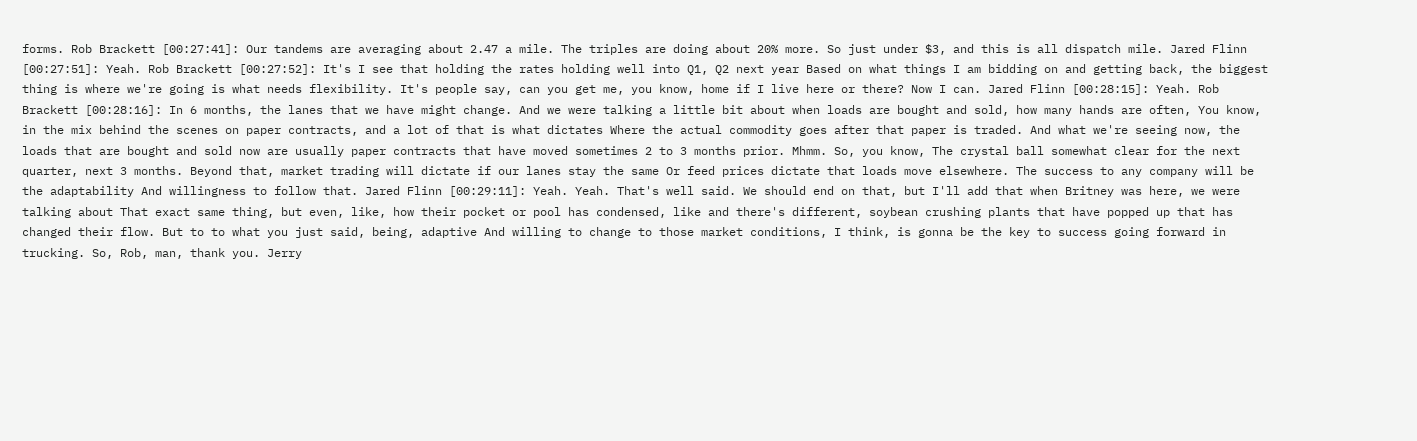forms. Rob Brackett [00:27:41]: Our tandems are averaging about 2.47 a mile. The triples are doing about 20% more. So just under $3, and this is all dispatch mile. Jared Flinn [00:27:51]: Yeah. Rob Brackett [00:27:52]: It's I see that holding the rates holding well into Q1, Q2 next year Based on what things I am bidding on and getting back, the biggest thing is where we're going is what needs flexibility. It's people say, can you get me, you know, home if I live here or there? Now I can. Jared Flinn [00:28:15]: Yeah. Rob Brackett [00:28:16]: In 6 months, the lanes that we have might change. And we were talking a little bit about when loads are bought and sold, how many hands are often, You know, in the mix behind the scenes on paper contracts, and a lot of that is what dictates Where the actual commodity goes after that paper is traded. And what we're seeing now, the loads that are bought and sold now are usually paper contracts that have moved sometimes 2 to 3 months prior. Mhmm. So, you know, The crystal ball somewhat clear for the next quarter, next 3 months. Beyond that, market trading will dictate if our lanes stay the same Or feed prices dictate that loads move elsewhere. The success to any company will be the adaptability And willingness to follow that. Jared Flinn [00:29:11]: Yeah. Yeah. That's well said. We should end on that, but I'll add that when Britney was here, we were talking about That exact same thing, but even, like, how their pocket or pool has condensed, like and there's different, soybean crushing plants that have popped up that has changed their flow. But to to what you just said, being, adaptive And willing to change to those market conditions, I think, is gonna be the key to success going forward in trucking. So, Rob, man, thank you. Jerry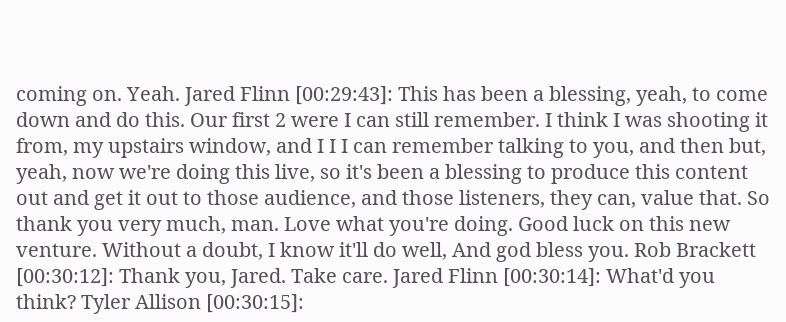coming on. Yeah. Jared Flinn [00:29:43]: This has been a blessing, yeah, to come down and do this. Our first 2 were I can still remember. I think I was shooting it from, my upstairs window, and I I I can remember talking to you, and then but, yeah, now we're doing this live, so it's been a blessing to produce this content out and get it out to those audience, and those listeners, they can, value that. So thank you very much, man. Love what you're doing. Good luck on this new venture. Without a doubt, I know it'll do well, And god bless you. Rob Brackett [00:30:12]: Thank you, Jared. Take care. Jared Flinn [00:30:14]: What'd you think? Tyler Allison [00:30:15]: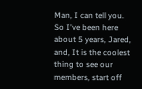Man, I can tell you. So I've been here about 5 years, Jared, and, It is the coolest thing to see our members, start off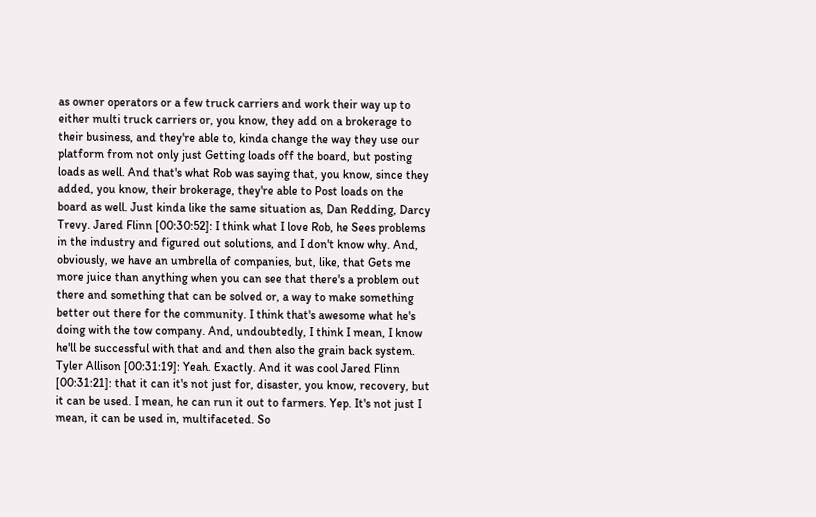as owner operators or a few truck carriers and work their way up to either multi truck carriers or, you know, they add on a brokerage to their business, and they're able to, kinda change the way they use our platform from not only just Getting loads off the board, but posting loads as well. And that's what Rob was saying that, you know, since they added, you know, their brokerage, they're able to Post loads on the board as well. Just kinda like the same situation as, Dan Redding, Darcy Trevy. Jared Flinn [00:30:52]: I think what I love Rob, he Sees problems in the industry and figured out solutions, and I don't know why. And, obviously, we have an umbrella of companies, but, like, that Gets me more juice than anything when you can see that there's a problem out there and something that can be solved or, a way to make something better out there for the community. I think that's awesome what he's doing with the tow company. And, undoubtedly, I think I mean, I know he'll be successful with that and and then also the grain back system. Tyler Allison [00:31:19]: Yeah. Exactly. And it was cool Jared Flinn [00:31:21]: that it can it's not just for, disaster, you know, recovery, but it can be used. I mean, he can run it out to farmers. Yep. It's not just I mean, it can be used in, multifaceted. So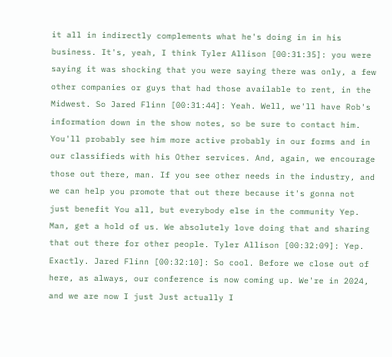it all in indirectly complements what he's doing in in his business. It's, yeah, I think Tyler Allison [00:31:35]: you were saying it was shocking that you were saying there was only, a few other companies or guys that had those available to rent, in the Midwest. So Jared Flinn [00:31:44]: Yeah. Well, we'll have Rob's information down in the show notes, so be sure to contact him. You'll probably see him more active probably in our forms and in our classifieds with his Other services. And, again, we encourage those out there, man. If you see other needs in the industry, and we can help you promote that out there because it's gonna not just benefit You all, but everybody else in the community Yep. Man, get a hold of us. We absolutely love doing that and sharing that out there for other people. Tyler Allison [00:32:09]: Yep. Exactly. Jared Flinn [00:32:10]: So cool. Before we close out of here, as always, our conference is now coming up. We're in 2024, and we are now I just Just actually I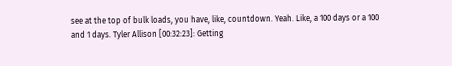see at the top of bulk loads, you have, like, countdown. Yeah. Like, a 100 days or a 100 and 1 days. Tyler Allison [00:32:23]: Getting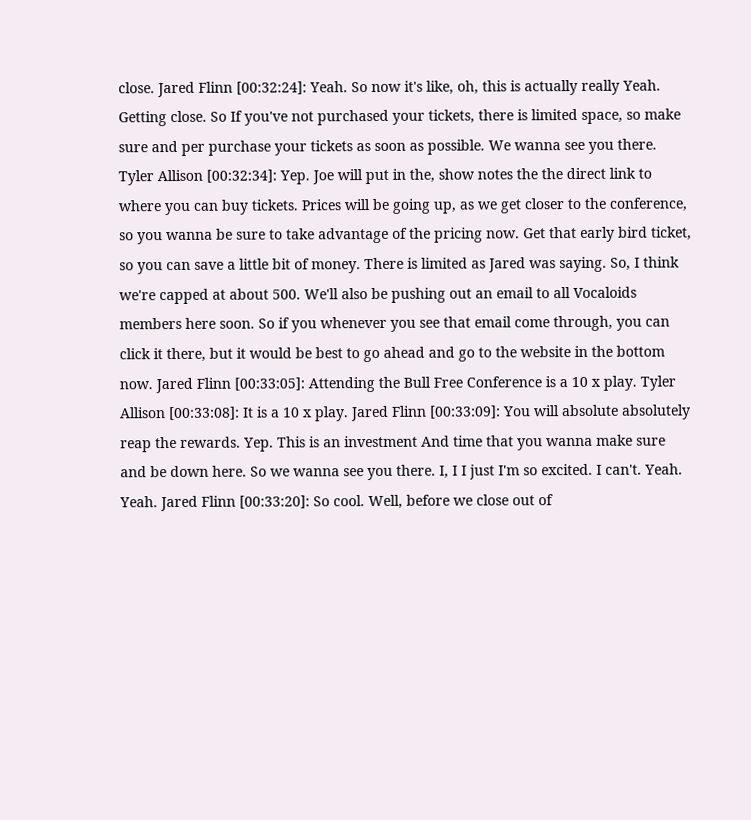close. Jared Flinn [00:32:24]: Yeah. So now it's like, oh, this is actually really Yeah. Getting close. So If you've not purchased your tickets, there is limited space, so make sure and per purchase your tickets as soon as possible. We wanna see you there. Tyler Allison [00:32:34]: Yep. Joe will put in the, show notes the the direct link to where you can buy tickets. Prices will be going up, as we get closer to the conference, so you wanna be sure to take advantage of the pricing now. Get that early bird ticket, so you can save a little bit of money. There is limited as Jared was saying. So, I think we're capped at about 500. We'll also be pushing out an email to all Vocaloids members here soon. So if you whenever you see that email come through, you can click it there, but it would be best to go ahead and go to the website in the bottom now. Jared Flinn [00:33:05]: Attending the Bull Free Conference is a 10 x play. Tyler Allison [00:33:08]: It is a 10 x play. Jared Flinn [00:33:09]: You will absolute absolutely reap the rewards. Yep. This is an investment And time that you wanna make sure and be down here. So we wanna see you there. I, I I just I'm so excited. I can't. Yeah. Yeah. Jared Flinn [00:33:20]: So cool. Well, before we close out of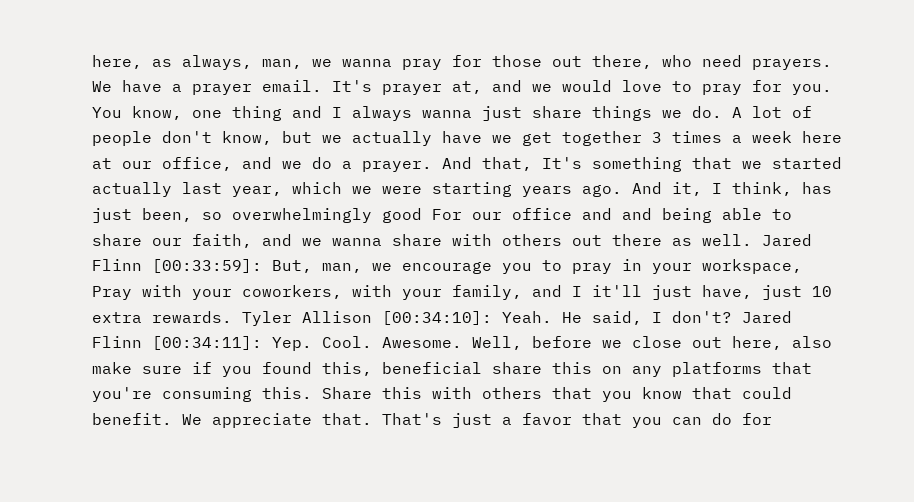here, as always, man, we wanna pray for those out there, who need prayers. We have a prayer email. It's prayer at, and we would love to pray for you. You know, one thing and I always wanna just share things we do. A lot of people don't know, but we actually have we get together 3 times a week here at our office, and we do a prayer. And that, It's something that we started actually last year, which we were starting years ago. And it, I think, has just been, so overwhelmingly good For our office and and being able to share our faith, and we wanna share with others out there as well. Jared Flinn [00:33:59]: But, man, we encourage you to pray in your workspace, Pray with your coworkers, with your family, and I it'll just have, just 10 extra rewards. Tyler Allison [00:34:10]: Yeah. He said, I don't? Jared Flinn [00:34:11]: Yep. Cool. Awesome. Well, before we close out here, also make sure if you found this, beneficial share this on any platforms that you're consuming this. Share this with others that you know that could benefit. We appreciate that. That's just a favor that you can do for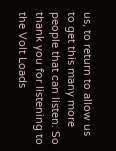us, to return to allow us to get this many more people that can listen. So thank you for listening to the Volt Loads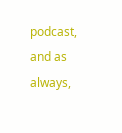podcast, and as always,